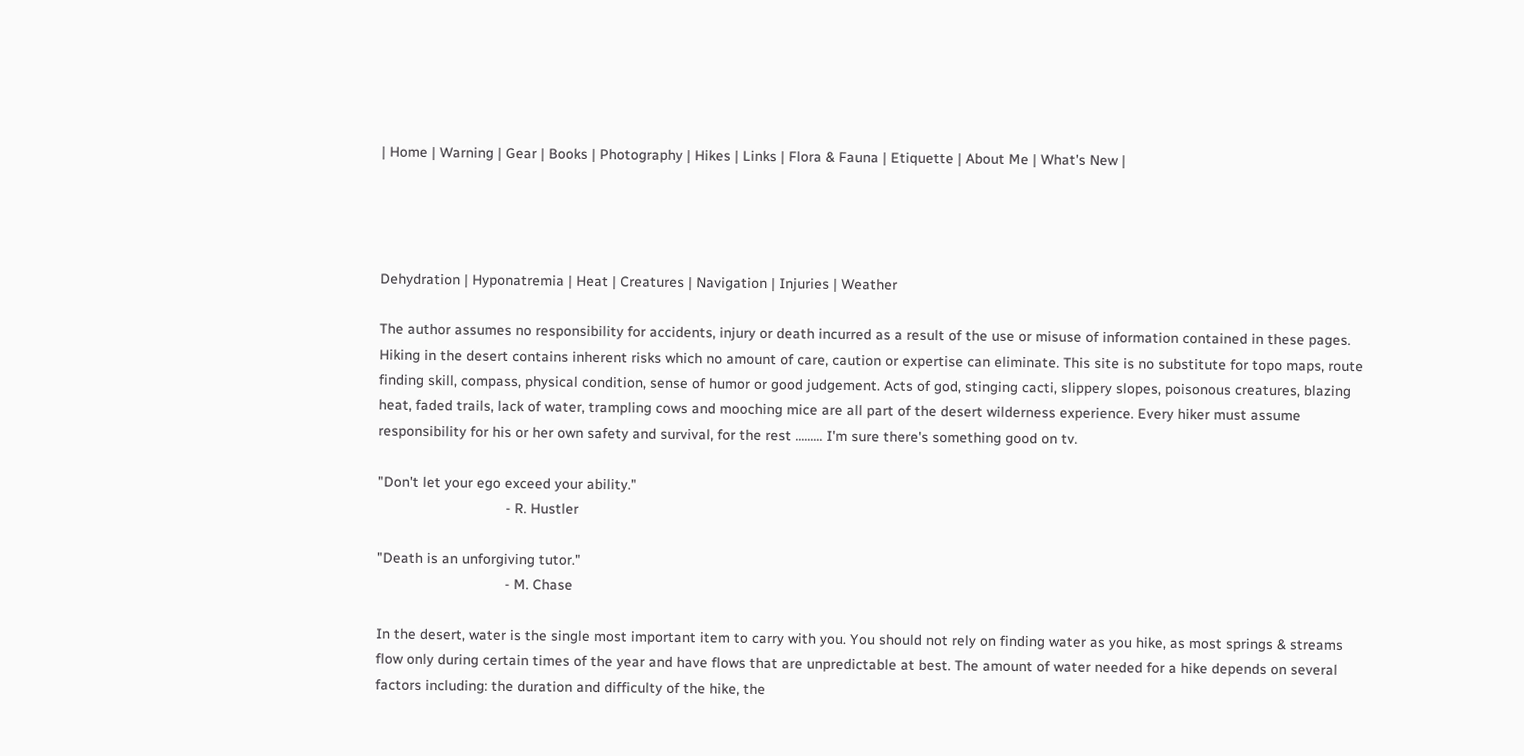| Home | Warning | Gear | Books | Photography | Hikes | Links | Flora & Fauna | Etiquette | About Me | What's New |




Dehydration | Hyponatremia | Heat | Creatures | Navigation | Injuries | Weather

The author assumes no responsibility for accidents, injury or death incurred as a result of the use or misuse of information contained in these pages. Hiking in the desert contains inherent risks which no amount of care, caution or expertise can eliminate. This site is no substitute for topo maps, route finding skill, compass, physical condition, sense of humor or good judgement. Acts of god, stinging cacti, slippery slopes, poisonous creatures, blazing heat, faded trails, lack of water, trampling cows and mooching mice are all part of the desert wilderness experience. Every hiker must assume responsibility for his or her own safety and survival, for the rest ......... I'm sure there's something good on tv.

"Don't let your ego exceed your ability."
                                - R. Hustler

"Death is an unforgiving tutor."
                                - M. Chase

In the desert, water is the single most important item to carry with you. You should not rely on finding water as you hike, as most springs & streams flow only during certain times of the year and have flows that are unpredictable at best. The amount of water needed for a hike depends on several factors including: the duration and difficulty of the hike, the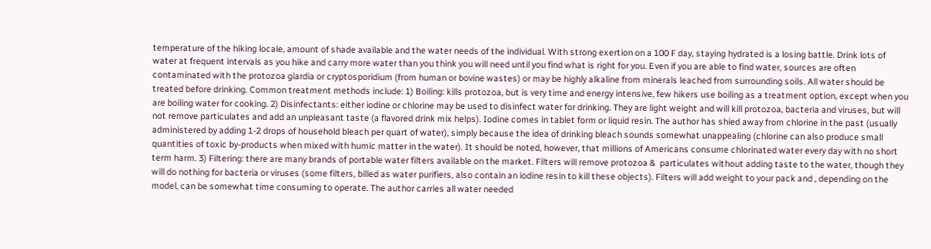temperature of the hiking locale, amount of shade available and the water needs of the individual. With strong exertion on a 100 F day, staying hydrated is a losing battle. Drink lots of water at frequent intervals as you hike and carry more water than you think you will need until you find what is right for you. Even if you are able to find water, sources are often contaminated with the protozoa giardia or cryptosporidium (from human or bovine wastes) or may be highly alkaline from minerals leached from surrounding soils. All water should be treated before drinking. Common treatment methods include: 1) Boiling: kills protozoa, but is very time and energy intensive, few hikers use boiling as a treatment option, except when you are boiling water for cooking. 2) Disinfectants: either iodine or chlorine may be used to disinfect water for drinking. They are light weight and will kill protozoa, bacteria and viruses, but will not remove particulates and add an unpleasant taste (a flavored drink mix helps). Iodine comes in tablet form or liquid resin. The author has shied away from chlorine in the past (usually administered by adding 1-2 drops of household bleach per quart of water), simply because the idea of drinking bleach sounds somewhat unappealing (chlorine can also produce small quantities of toxic by-products when mixed with humic matter in the water). It should be noted, however, that millions of Americans consume chlorinated water every day with no short term harm. 3) Filtering: there are many brands of portable water filters available on the market. Filters will remove protozoa &  particulates without adding taste to the water, though they will do nothing for bacteria or viruses (some filters, billed as water purifiers, also contain an iodine resin to kill these objects). Filters will add weight to your pack and , depending on the model, can be somewhat time consuming to operate. The author carries all water needed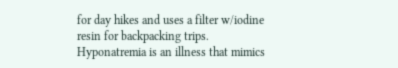for day hikes and uses a filter w/iodine resin for backpacking trips.
Hyponatremia is an illness that mimics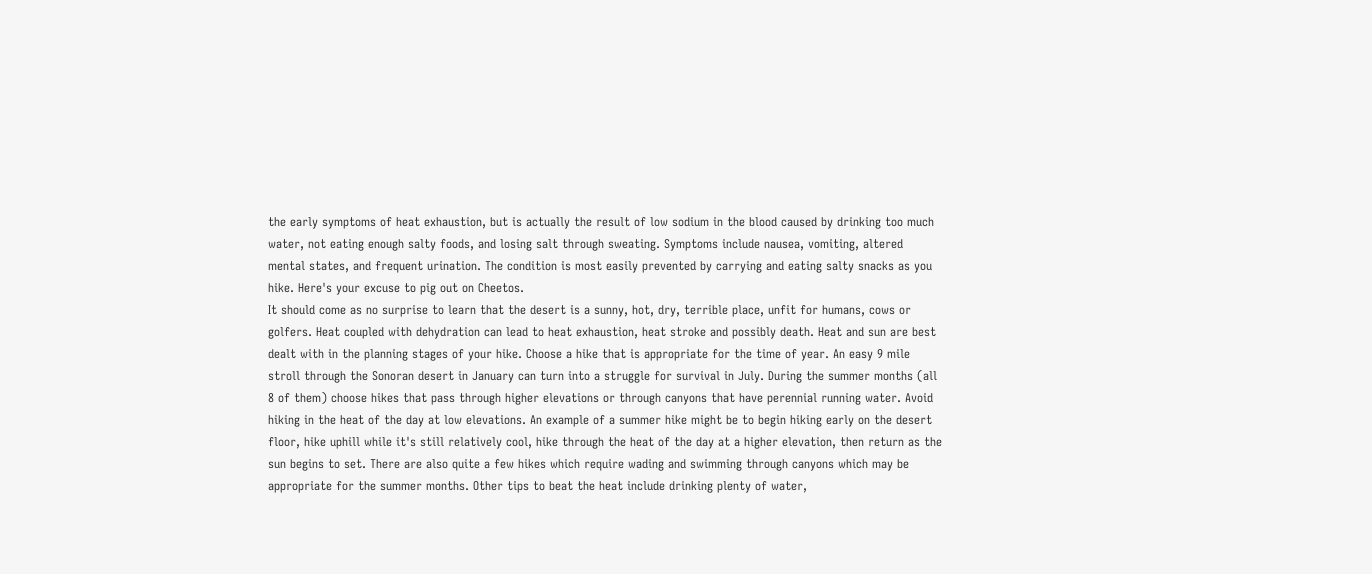the early symptoms of heat exhaustion, but is actually the result of low sodium in the blood caused by drinking too much water, not eating enough salty foods, and losing salt through sweating. Symptoms include nausea, vomiting, altered mental states, and frequent urination. The condition is most easily prevented by carrying and eating salty snacks as you hike. Here's your excuse to pig out on Cheetos.
It should come as no surprise to learn that the desert is a sunny, hot, dry, terrible place, unfit for humans, cows or golfers. Heat coupled with dehydration can lead to heat exhaustion, heat stroke and possibly death. Heat and sun are best dealt with in the planning stages of your hike. Choose a hike that is appropriate for the time of year. An easy 9 mile stroll through the Sonoran desert in January can turn into a struggle for survival in July. During the summer months (all 8 of them) choose hikes that pass through higher elevations or through canyons that have perennial running water. Avoid hiking in the heat of the day at low elevations. An example of a summer hike might be to begin hiking early on the desert floor, hike uphill while it's still relatively cool, hike through the heat of the day at a higher elevation, then return as the sun begins to set. There are also quite a few hikes which require wading and swimming through canyons which may be appropriate for the summer months. Other tips to beat the heat include drinking plenty of water,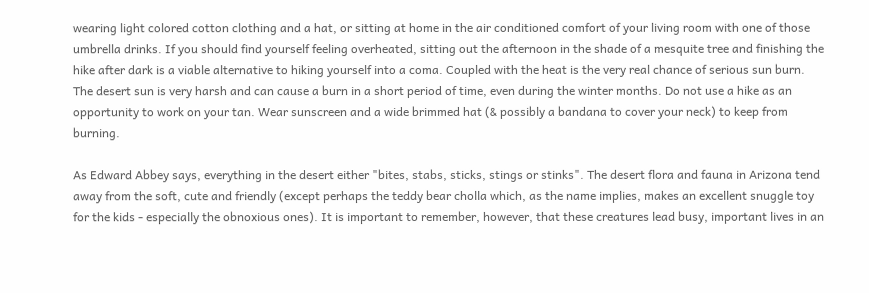wearing light colored cotton clothing and a hat, or sitting at home in the air conditioned comfort of your living room with one of those umbrella drinks. If you should find yourself feeling overheated, sitting out the afternoon in the shade of a mesquite tree and finishing the hike after dark is a viable alternative to hiking yourself into a coma. Coupled with the heat is the very real chance of serious sun burn. The desert sun is very harsh and can cause a burn in a short period of time, even during the winter months. Do not use a hike as an opportunity to work on your tan. Wear sunscreen and a wide brimmed hat (& possibly a bandana to cover your neck) to keep from burning.

As Edward Abbey says, everything in the desert either "bites, stabs, sticks, stings or stinks". The desert flora and fauna in Arizona tend away from the soft, cute and friendly (except perhaps the teddy bear cholla which, as the name implies, makes an excellent snuggle toy for the kids - especially the obnoxious ones). It is important to remember, however, that these creatures lead busy, important lives in an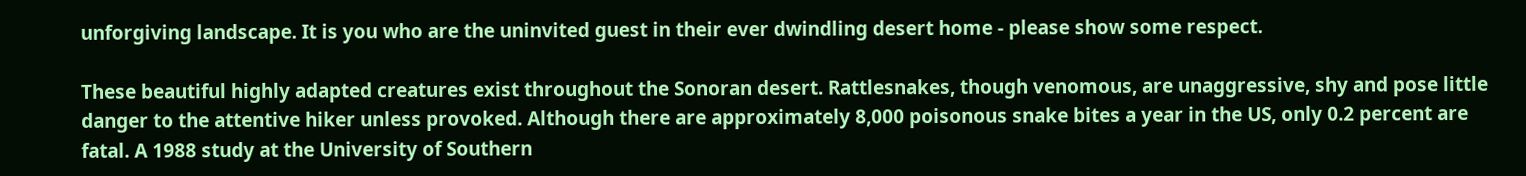unforgiving landscape. It is you who are the uninvited guest in their ever dwindling desert home - please show some respect.

These beautiful highly adapted creatures exist throughout the Sonoran desert. Rattlesnakes, though venomous, are unaggressive, shy and pose little danger to the attentive hiker unless provoked. Although there are approximately 8,000 poisonous snake bites a year in the US, only 0.2 percent are fatal. A 1988 study at the University of Southern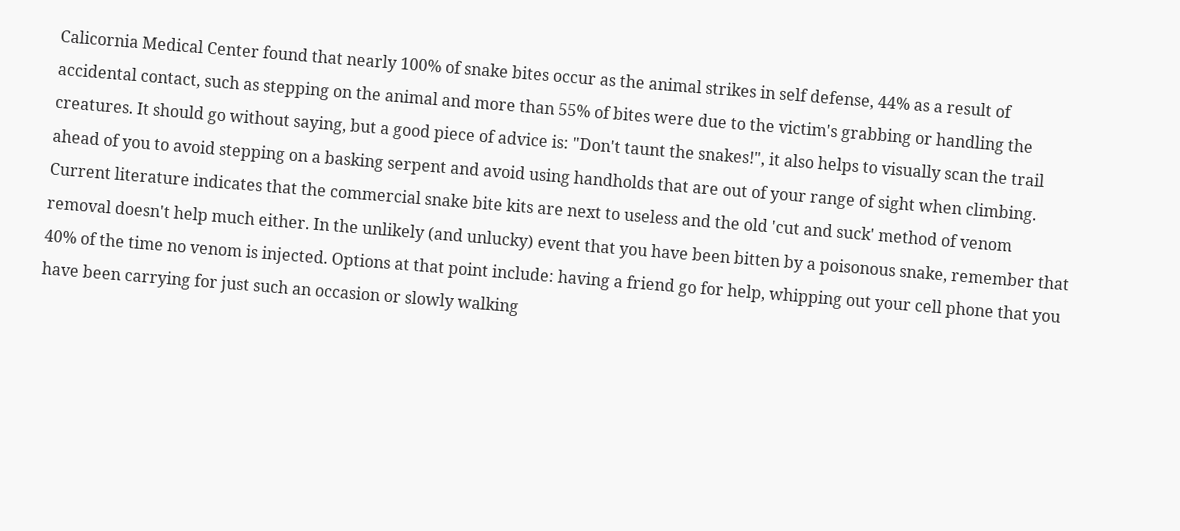Calicornia Medical Center found that nearly 100% of snake bites occur as the animal strikes in self defense, 44% as a result of accidental contact, such as stepping on the animal and more than 55% of bites were due to the victim's grabbing or handling the creatures. It should go without saying, but a good piece of advice is: "Don't taunt the snakes!", it also helps to visually scan the trail ahead of you to avoid stepping on a basking serpent and avoid using handholds that are out of your range of sight when climbing. Current literature indicates that the commercial snake bite kits are next to useless and the old 'cut and suck' method of venom removal doesn't help much either. In the unlikely (and unlucky) event that you have been bitten by a poisonous snake, remember that 40% of the time no venom is injected. Options at that point include: having a friend go for help, whipping out your cell phone that you have been carrying for just such an occasion or slowly walking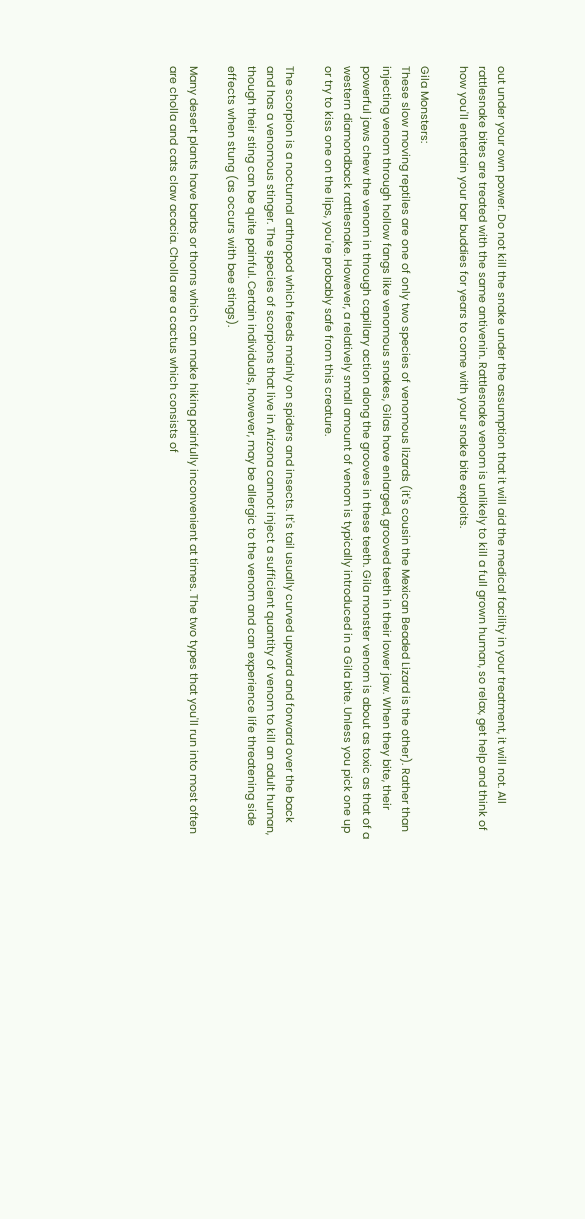out under your own power. Do not kill the snake under the assumption that it will aid the medical facility in your treatment, it will not. All rattlesnake bites are treated with the same antivenin. Rattlesnake venom is unlikely to kill a full grown human, so relax, get help and think of how you'll entertain your bar buddies for years to come with your snake bite exploits.

Gila Monsters:
These slow moving reptiles are one of only two species of venomous lizards (it's cousin the Mexican Beaded Lizard is the other). Rather than injecting venom through hollow fangs like venomous snakes, Gilas have enlarged, grooved teeth in their lower jaw. When they bite, their powerful jaws chew the venom in through capillary action along the grooves in these teeth. Gila monster venom is about as toxic as that of a western diamondback rattlesnake. However, a relatively small amount of venom is typically introduced in a Gila bite. Unless you pick one up or try to kiss one on the lips, you're probably safe from this creature.

The scorpion is a nocturnal arthropod which feeds mainly on spiders and insects. It's tail usually curved upward and forward over the back and has a venomous stinger. The species of scorpions that live in Arizona cannot inject a sufficient quantity of venom to kill an adult human, though their sting can be quite painful. Certain individuals, however, may be allergic to the venom and can experience life threatening side effects when stung (as occurs with bee stings).

Many desert plants have barbs or thorns which can make hiking painfully inconvenient at times. The two types that you'll run into most often are cholla and cats claw acacia. Cholla are a cactus which consists of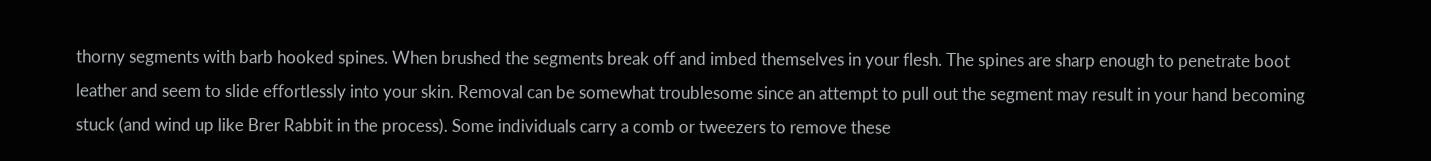thorny segments with barb hooked spines. When brushed the segments break off and imbed themselves in your flesh. The spines are sharp enough to penetrate boot leather and seem to slide effortlessly into your skin. Removal can be somewhat troublesome since an attempt to pull out the segment may result in your hand becoming stuck (and wind up like Brer Rabbit in the process). Some individuals carry a comb or tweezers to remove these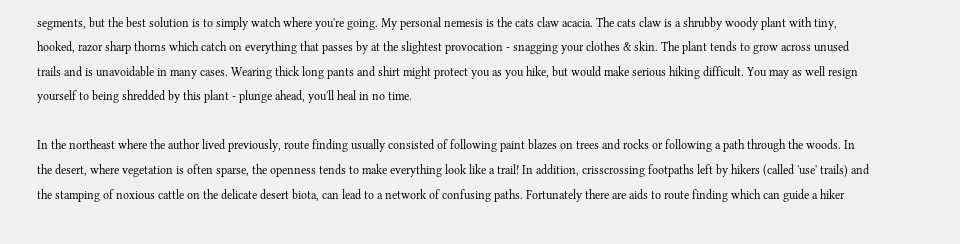segments, but the best solution is to simply watch where you're going. My personal nemesis is the cats claw acacia. The cats claw is a shrubby woody plant with tiny, hooked, razor sharp thorns which catch on everything that passes by at the slightest provocation - snagging your clothes & skin. The plant tends to grow across unused trails and is unavoidable in many cases. Wearing thick long pants and shirt might protect you as you hike, but would make serious hiking difficult. You may as well resign yourself to being shredded by this plant - plunge ahead, you'll heal in no time.

In the northeast where the author lived previously, route finding usually consisted of following paint blazes on trees and rocks or following a path through the woods. In the desert, where vegetation is often sparse, the openness tends to make everything look like a trail! In addition, crisscrossing footpaths left by hikers (called 'use' trails) and the stamping of noxious cattle on the delicate desert biota, can lead to a network of confusing paths. Fortunately there are aids to route finding which can guide a hiker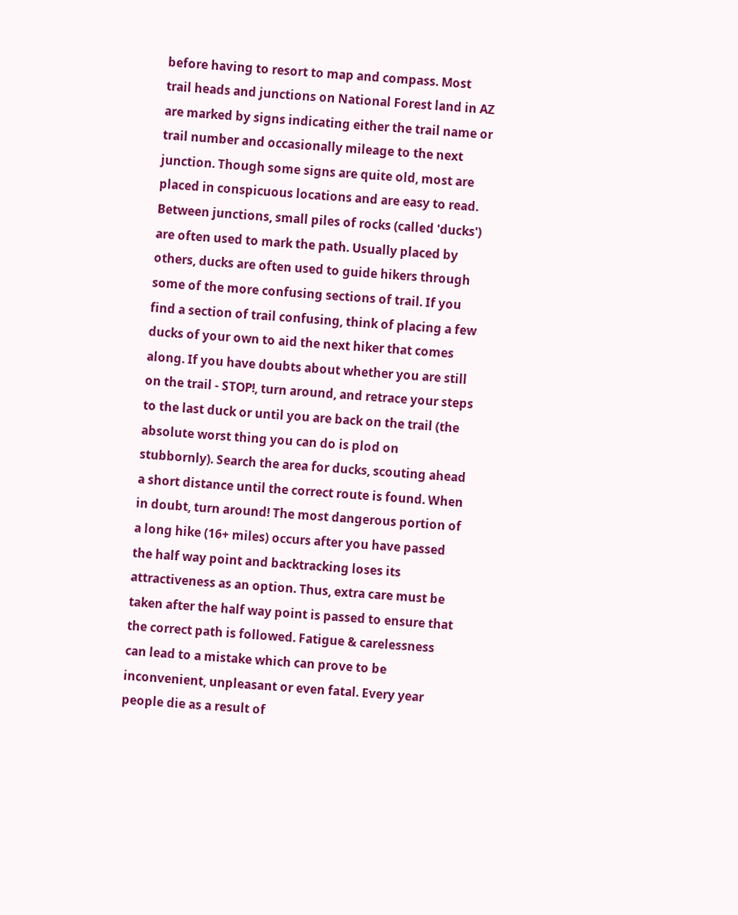before having to resort to map and compass. Most trail heads and junctions on National Forest land in AZ are marked by signs indicating either the trail name or trail number and occasionally mileage to the next junction. Though some signs are quite old, most are placed in conspicuous locations and are easy to read. Between junctions, small piles of rocks (called 'ducks') are often used to mark the path. Usually placed by others, ducks are often used to guide hikers through some of the more confusing sections of trail. If you find a section of trail confusing, think of placing a few ducks of your own to aid the next hiker that comes along. If you have doubts about whether you are still on the trail - STOP!, turn around, and retrace your steps to the last duck or until you are back on the trail (the absolute worst thing you can do is plod on stubbornly). Search the area for ducks, scouting ahead a short distance until the correct route is found. When in doubt, turn around! The most dangerous portion of a long hike (16+ miles) occurs after you have passed the half way point and backtracking loses its attractiveness as an option. Thus, extra care must be taken after the half way point is passed to ensure that the correct path is followed. Fatigue & carelessness can lead to a mistake which can prove to be inconvenient, unpleasant or even fatal. Every year people die as a result of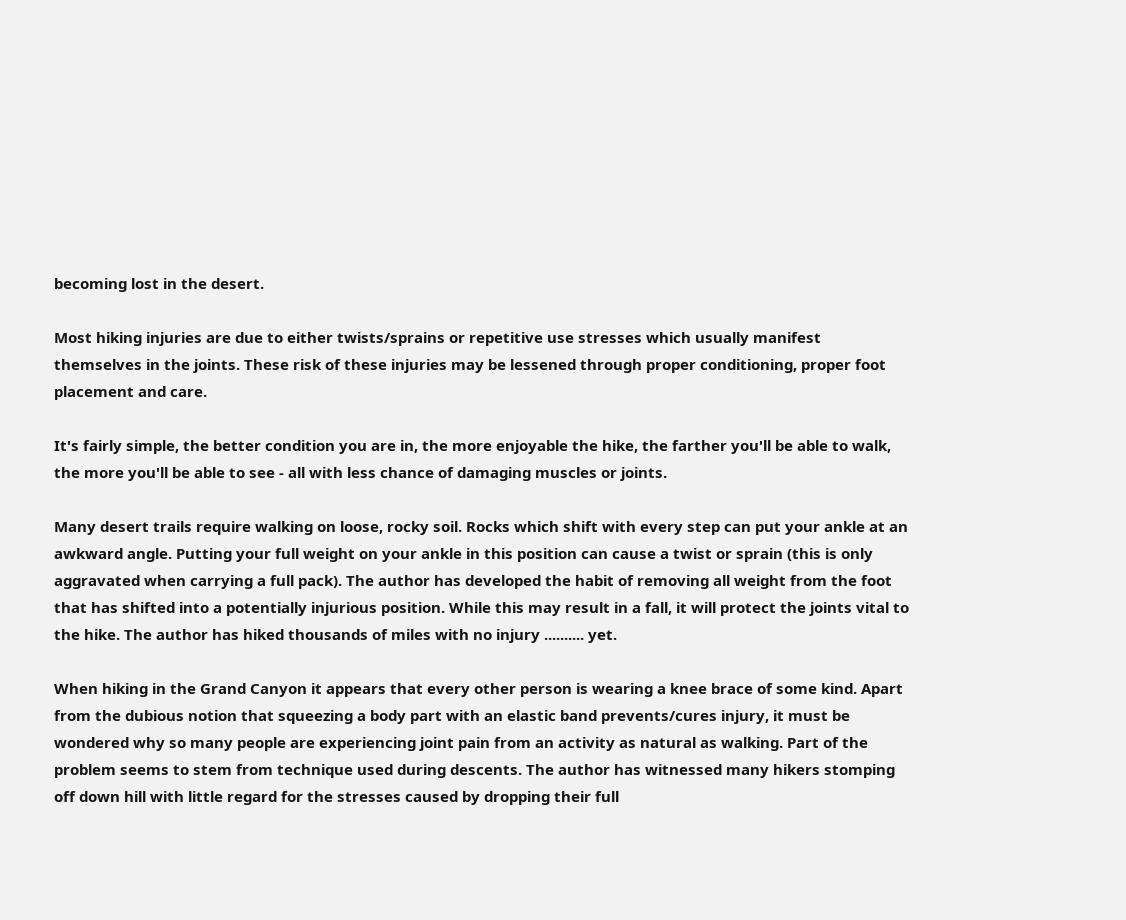becoming lost in the desert.

Most hiking injuries are due to either twists/sprains or repetitive use stresses which usually manifest themselves in the joints. These risk of these injuries may be lessened through proper conditioning, proper foot placement and care.

It's fairly simple, the better condition you are in, the more enjoyable the hike, the farther you'll be able to walk, the more you'll be able to see - all with less chance of damaging muscles or joints.

Many desert trails require walking on loose, rocky soil. Rocks which shift with every step can put your ankle at an awkward angle. Putting your full weight on your ankle in this position can cause a twist or sprain (this is only aggravated when carrying a full pack). The author has developed the habit of removing all weight from the foot that has shifted into a potentially injurious position. While this may result in a fall, it will protect the joints vital to the hike. The author has hiked thousands of miles with no injury .......... yet.

When hiking in the Grand Canyon it appears that every other person is wearing a knee brace of some kind. Apart from the dubious notion that squeezing a body part with an elastic band prevents/cures injury, it must be wondered why so many people are experiencing joint pain from an activity as natural as walking. Part of the problem seems to stem from technique used during descents. The author has witnessed many hikers stomping off down hill with little regard for the stresses caused by dropping their full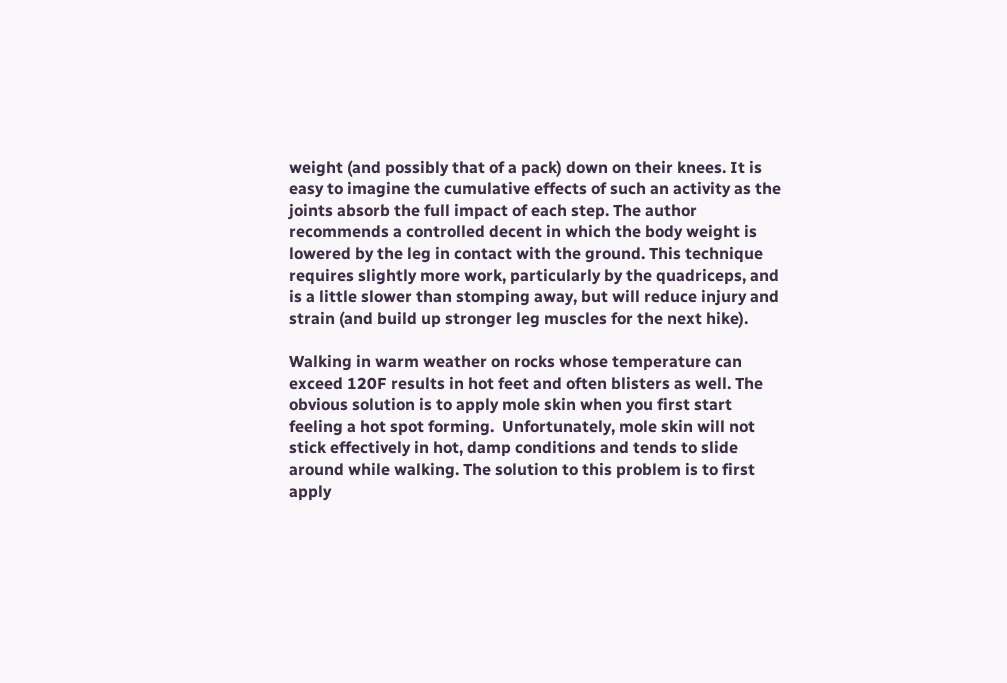weight (and possibly that of a pack) down on their knees. It is easy to imagine the cumulative effects of such an activity as the joints absorb the full impact of each step. The author recommends a controlled decent in which the body weight is lowered by the leg in contact with the ground. This technique requires slightly more work, particularly by the quadriceps, and is a little slower than stomping away, but will reduce injury and strain (and build up stronger leg muscles for the next hike).

Walking in warm weather on rocks whose temperature can exceed 120F results in hot feet and often blisters as well. The obvious solution is to apply mole skin when you first start feeling a hot spot forming.  Unfortunately, mole skin will not stick effectively in hot, damp conditions and tends to slide around while walking. The solution to this problem is to first apply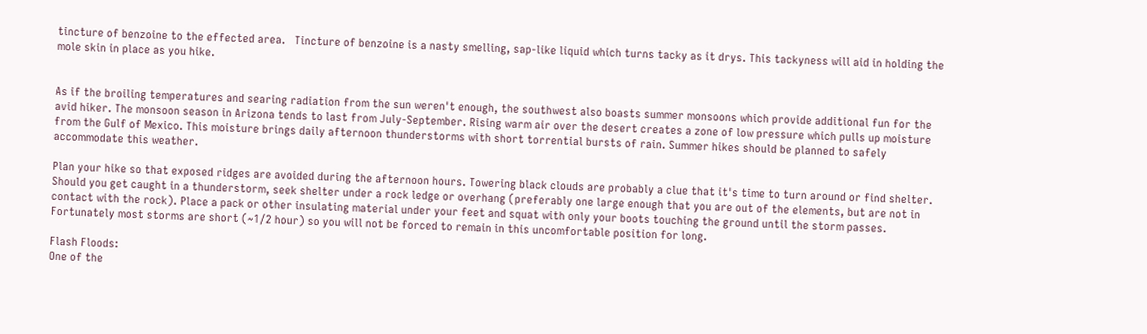tincture of benzoine to the effected area.   Tincture of benzoine is a nasty smelling, sap-like liquid which turns tacky as it drys. This tackyness will aid in holding the mole skin in place as you hike.


As if the broiling temperatures and searing radiation from the sun weren't enough, the southwest also boasts summer monsoons which provide additional fun for the avid hiker. The monsoon season in Arizona tends to last from July-September. Rising warm air over the desert creates a zone of low pressure which pulls up moisture from the Gulf of Mexico. This moisture brings daily afternoon thunderstorms with short torrential bursts of rain. Summer hikes should be planned to safely accommodate this weather.

Plan your hike so that exposed ridges are avoided during the afternoon hours. Towering black clouds are probably a clue that it's time to turn around or find shelter. Should you get caught in a thunderstorm, seek shelter under a rock ledge or overhang (preferably one large enough that you are out of the elements, but are not in contact with the rock). Place a pack or other insulating material under your feet and squat with only your boots touching the ground until the storm passes. Fortunately most storms are short (~1/2 hour) so you will not be forced to remain in this uncomfortable position for long.

Flash Floods:
One of the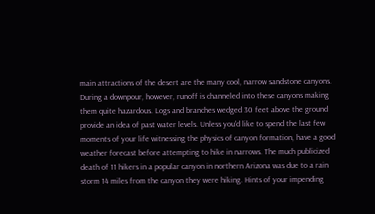main attractions of the desert are the many cool, narrow sandstone canyons. During a downpour, however, runoff is channeled into these canyons making them quite hazardous. Logs and branches wedged 30 feet above the ground provide an idea of past water levels. Unless you'd like to spend the last few moments of your life witnessing the physics of canyon formation, have a good weather forecast before attempting to hike in narrows. The much publicized death of 11 hikers in a popular canyon in northern Arizona was due to a rain storm 14 miles from the canyon they were hiking. Hints of your impending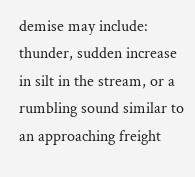demise may include: thunder, sudden increase in silt in the stream, or a rumbling sound similar to an approaching freight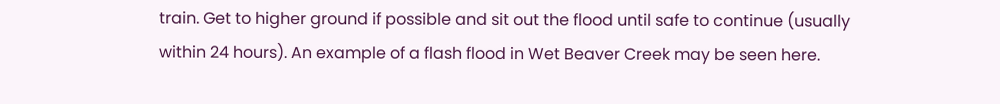train. Get to higher ground if possible and sit out the flood until safe to continue (usually within 24 hours). An example of a flash flood in Wet Beaver Creek may be seen here.